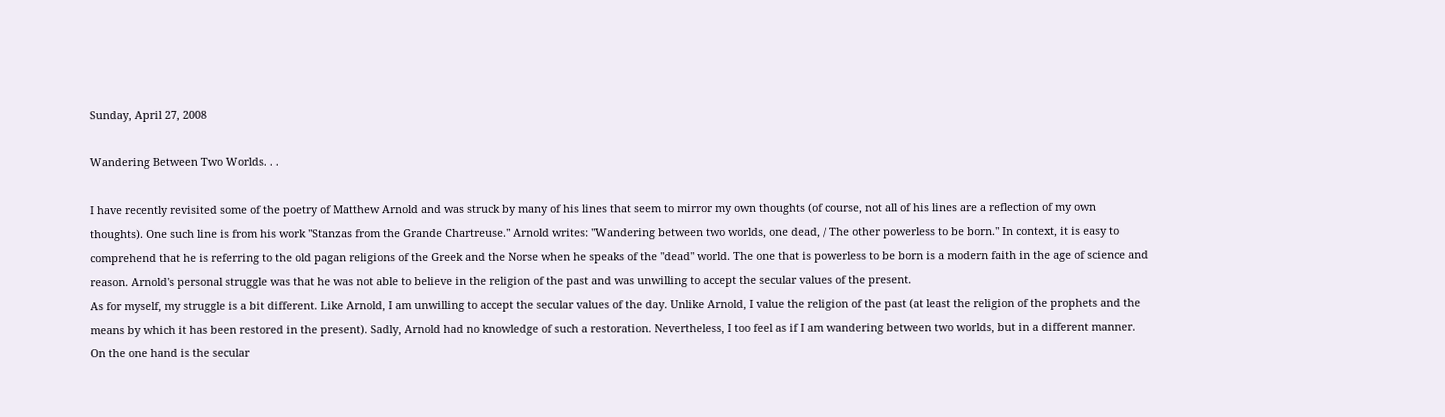Sunday, April 27, 2008

Wandering Between Two Worlds. . .

I have recently revisited some of the poetry of Matthew Arnold and was struck by many of his lines that seem to mirror my own thoughts (of course, not all of his lines are a reflection of my own thoughts). One such line is from his work "Stanzas from the Grande Chartreuse." Arnold writes: "Wandering between two worlds, one dead, / The other powerless to be born." In context, it is easy to comprehend that he is referring to the old pagan religions of the Greek and the Norse when he speaks of the "dead" world. The one that is powerless to be born is a modern faith in the age of science and reason. Arnold's personal struggle was that he was not able to believe in the religion of the past and was unwilling to accept the secular values of the present.
As for myself, my struggle is a bit different. Like Arnold, I am unwilling to accept the secular values of the day. Unlike Arnold, I value the religion of the past (at least the religion of the prophets and the means by which it has been restored in the present). Sadly, Arnold had no knowledge of such a restoration. Nevertheless, I too feel as if I am wandering between two worlds, but in a different manner. On the one hand is the secular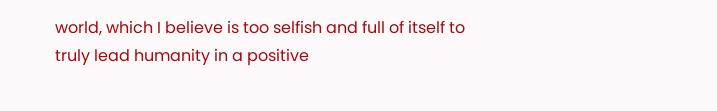world, which I believe is too selfish and full of itself to truly lead humanity in a positive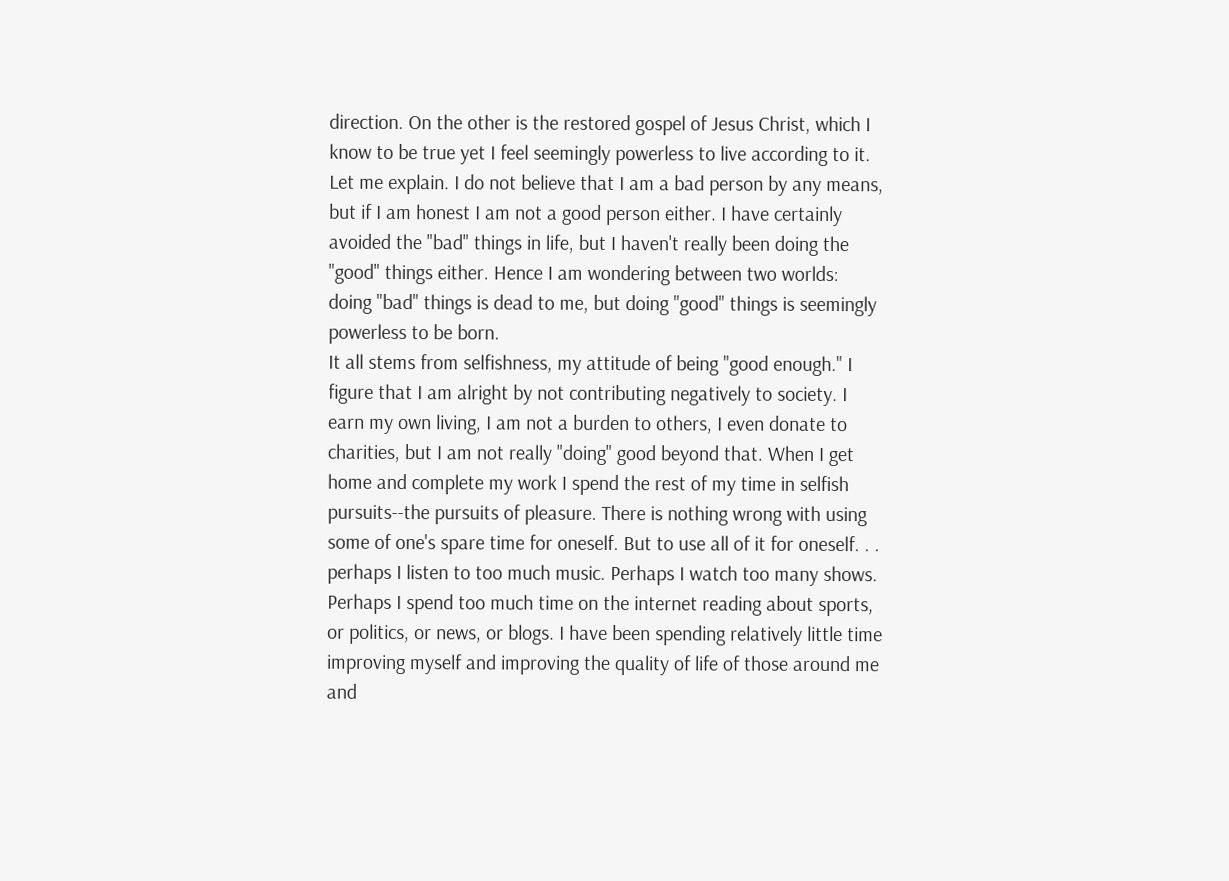direction. On the other is the restored gospel of Jesus Christ, which I know to be true yet I feel seemingly powerless to live according to it.
Let me explain. I do not believe that I am a bad person by any means, but if I am honest I am not a good person either. I have certainly avoided the "bad" things in life, but I haven't really been doing the "good" things either. Hence I am wondering between two worlds: doing "bad" things is dead to me, but doing "good" things is seemingly powerless to be born.
It all stems from selfishness, my attitude of being "good enough." I figure that I am alright by not contributing negatively to society. I earn my own living, I am not a burden to others, I even donate to charities, but I am not really "doing" good beyond that. When I get home and complete my work I spend the rest of my time in selfish pursuits--the pursuits of pleasure. There is nothing wrong with using some of one's spare time for oneself. But to use all of it for oneself. . . perhaps I listen to too much music. Perhaps I watch too many shows. Perhaps I spend too much time on the internet reading about sports, or politics, or news, or blogs. I have been spending relatively little time improving myself and improving the quality of life of those around me and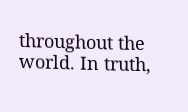throughout the world. In truth,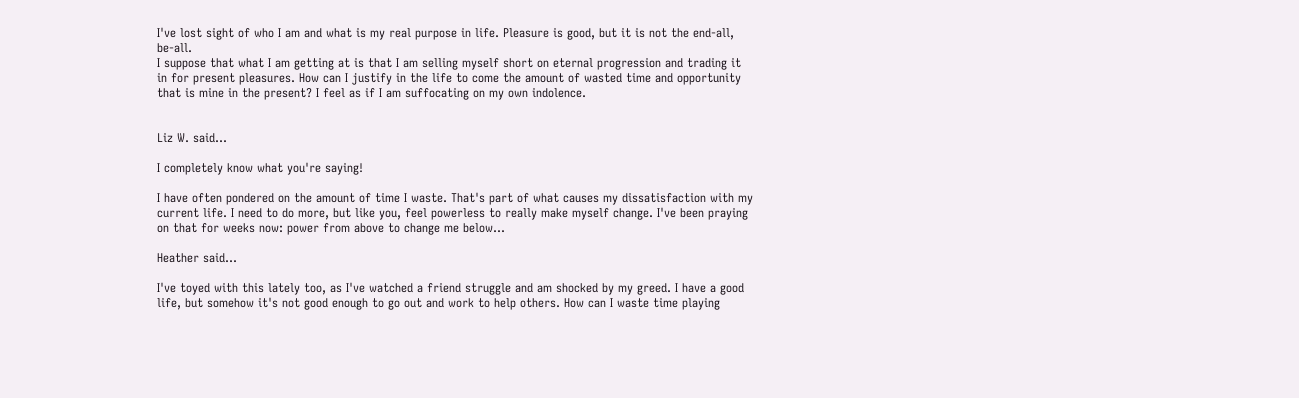I've lost sight of who I am and what is my real purpose in life. Pleasure is good, but it is not the end-all, be-all.
I suppose that what I am getting at is that I am selling myself short on eternal progression and trading it in for present pleasures. How can I justify in the life to come the amount of wasted time and opportunity that is mine in the present? I feel as if I am suffocating on my own indolence.


Liz W. said...

I completely know what you're saying!

I have often pondered on the amount of time I waste. That's part of what causes my dissatisfaction with my current life. I need to do more, but like you, feel powerless to really make myself change. I've been praying on that for weeks now: power from above to change me below...

Heather said...

I've toyed with this lately too, as I've watched a friend struggle and am shocked by my greed. I have a good life, but somehow it's not good enough to go out and work to help others. How can I waste time playing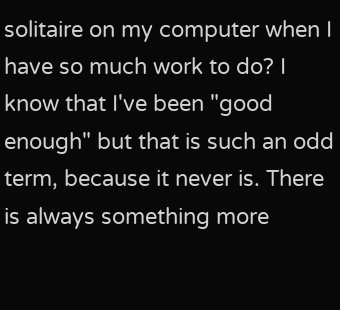solitaire on my computer when I have so much work to do? I know that I've been "good enough" but that is such an odd term, because it never is. There is always something more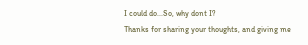I could do...So, why dont I?
Thanks for sharing your thoughts, and giving me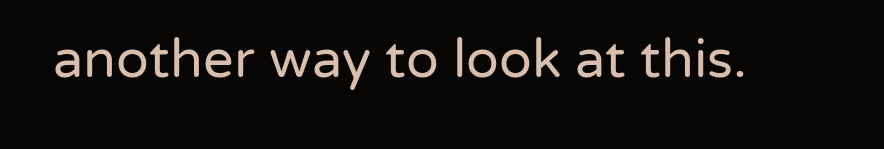another way to look at this.